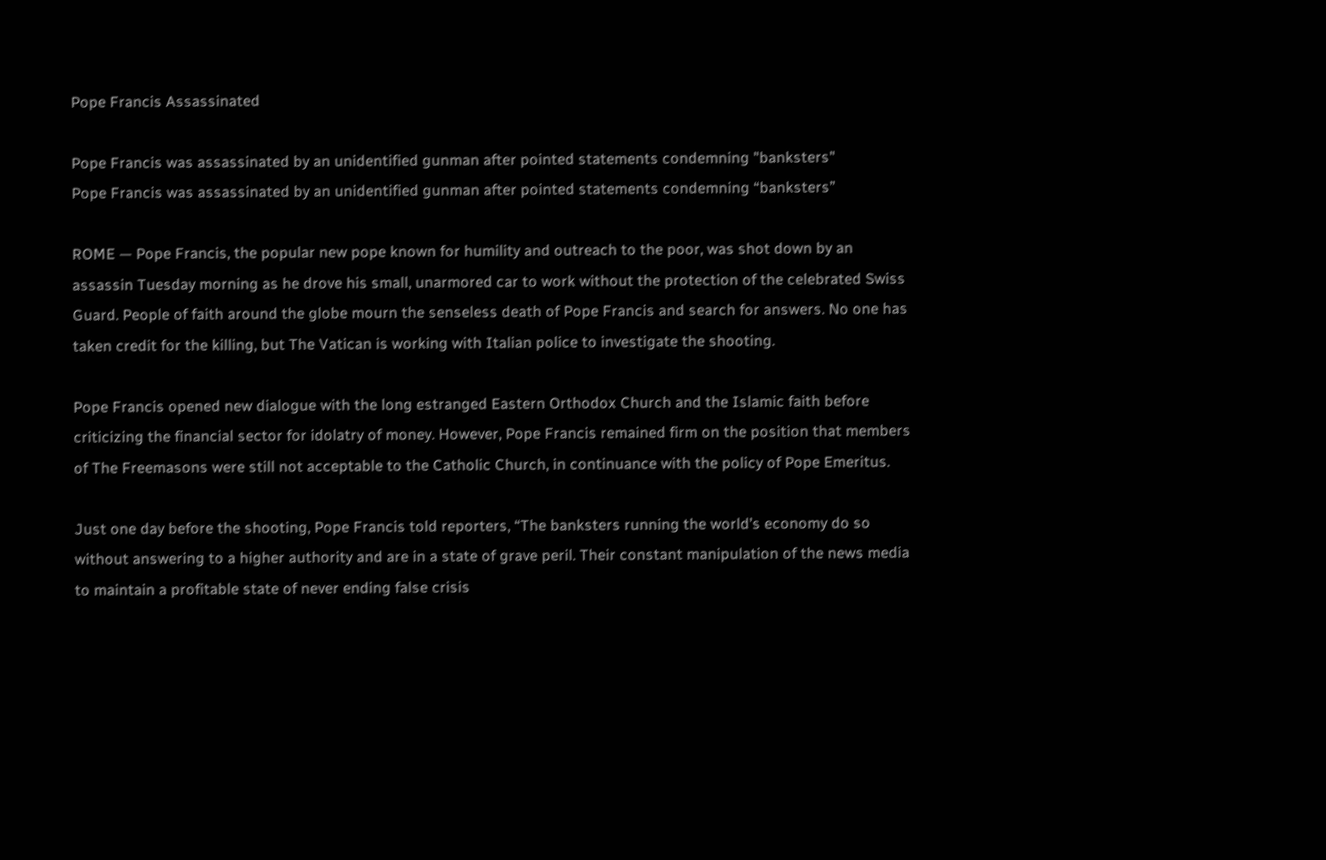Pope Francis Assassinated

Pope Francis was assassinated by an unidentified gunman after pointed statements condemning "banksters"
Pope Francis was assassinated by an unidentified gunman after pointed statements condemning “banksters”

ROME — Pope Francis, the popular new pope known for humility and outreach to the poor, was shot down by an assassin Tuesday morning as he drove his small, unarmored car to work without the protection of the celebrated Swiss Guard. People of faith around the globe mourn the senseless death of Pope Francis and search for answers. No one has taken credit for the killing, but The Vatican is working with Italian police to investigate the shooting.

Pope Francis opened new dialogue with the long estranged Eastern Orthodox Church and the Islamic faith before criticizing the financial sector for idolatry of money. However, Pope Francis remained firm on the position that members of The Freemasons were still not acceptable to the Catholic Church, in continuance with the policy of Pope Emeritus.

Just one day before the shooting, Pope Francis told reporters, “The banksters running the world’s economy do so without answering to a higher authority and are in a state of grave peril. Their constant manipulation of the news media to maintain a profitable state of never ending false crisis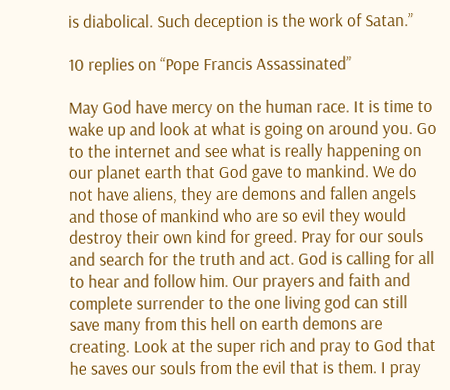is diabolical. Such deception is the work of Satan.”

10 replies on “Pope Francis Assassinated”

May God have mercy on the human race. It is time to wake up and look at what is going on around you. Go to the internet and see what is really happening on our planet earth that God gave to mankind. We do not have aliens, they are demons and fallen angels and those of mankind who are so evil they would destroy their own kind for greed. Pray for our souls and search for the truth and act. God is calling for all to hear and follow him. Our prayers and faith and complete surrender to the one living god can still save many from this hell on earth demons are creating. Look at the super rich and pray to God that he saves our souls from the evil that is them. I pray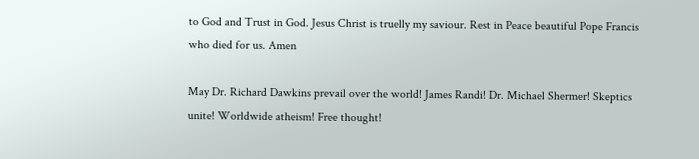to God and Trust in God. Jesus Christ is truelly my saviour. Rest in Peace beautiful Pope Francis who died for us. Amen

May Dr. Richard Dawkins prevail over the world! James Randi! Dr. Michael Shermer! Skeptics unite! Worldwide atheism! Free thought!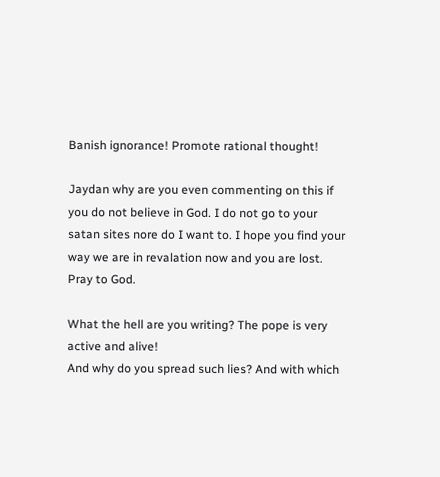Banish ignorance! Promote rational thought!

Jaydan why are you even commenting on this if you do not believe in God. I do not go to your satan sites nore do I want to. I hope you find your way we are in revalation now and you are lost. Pray to God.

What the hell are you writing? The pope is very active and alive!
And why do you spread such lies? And with which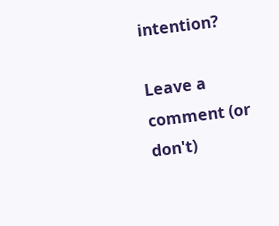intention?

Leave a comment (or don't)